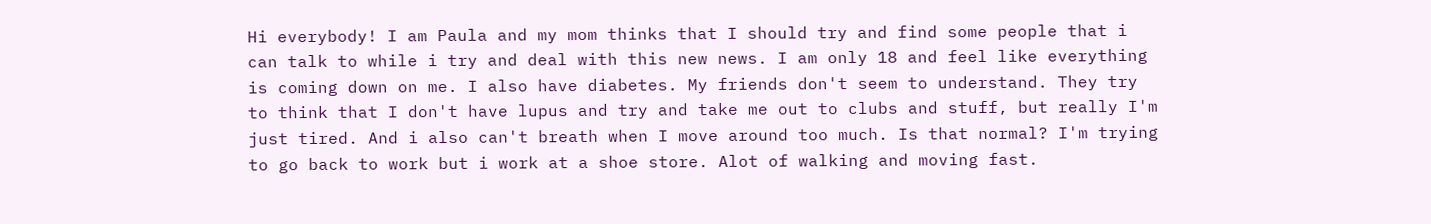Hi everybody! I am Paula and my mom thinks that I should try and find some people that i can talk to while i try and deal with this new news. I am only 18 and feel like everything is coming down on me. I also have diabetes. My friends don't seem to understand. They try to think that I don't have lupus and try and take me out to clubs and stuff, but really I'm just tired. And i also can't breath when I move around too much. Is that normal? I'm trying to go back to work but i work at a shoe store. Alot of walking and moving fast.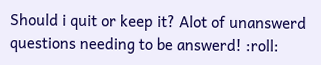Should i quit or keep it? Alot of unanswerd questions needing to be answerd! :roll: